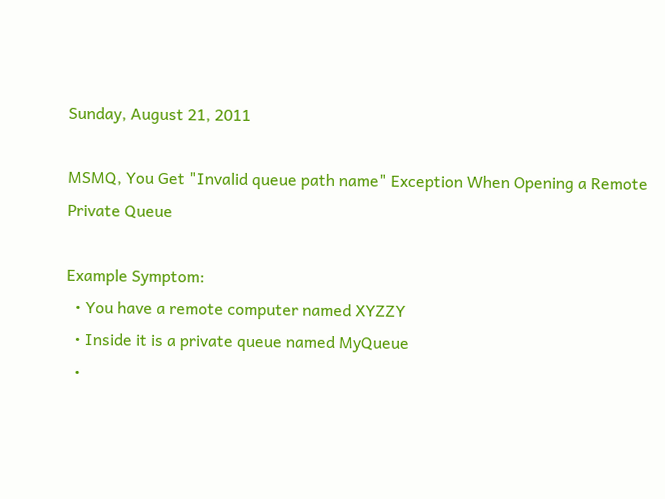Sunday, August 21, 2011

MSMQ, You Get "Invalid queue path name" Exception When Opening a Remote Private Queue

Example Symptom:
  • You have a remote computer named XYZZY
  • Inside it is a private queue named MyQueue
  •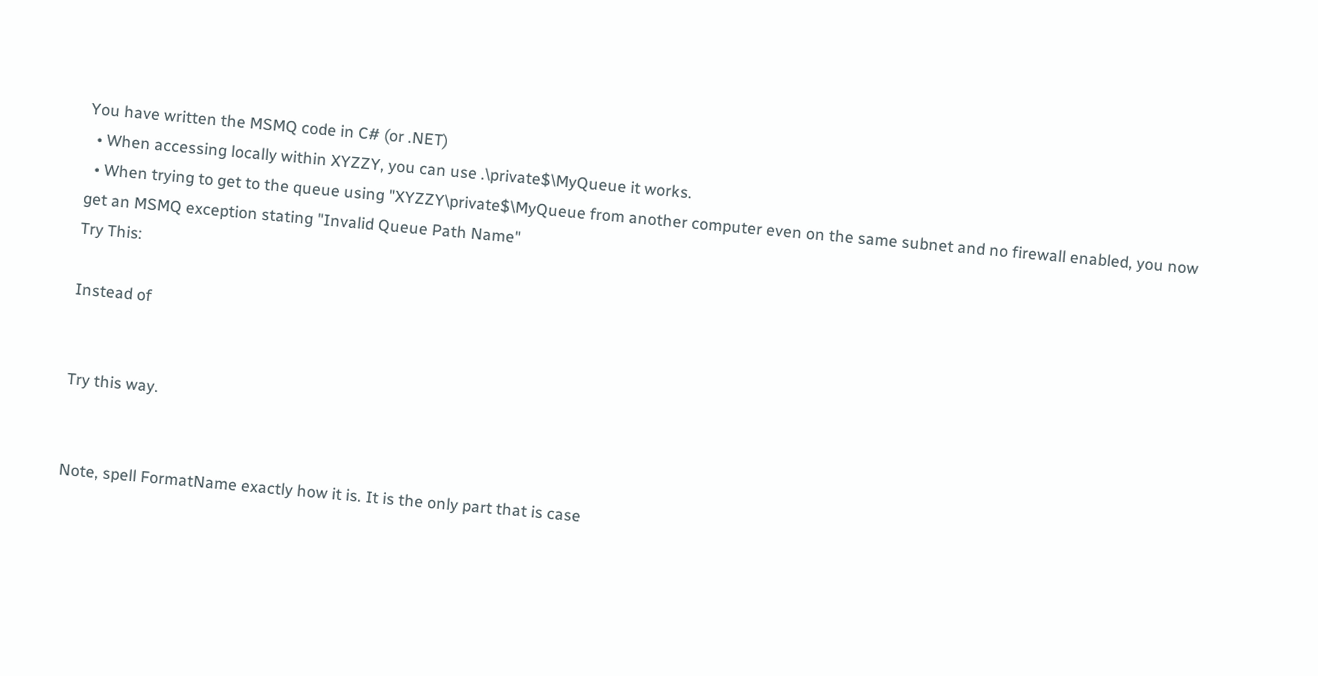You have written the MSMQ code in C# (or .NET)
  • When accessing locally within XYZZY, you can use .\private$\MyQueue it works.
  • When trying to get to the queue using "XYZZY\private$\MyQueue from another computer even on the same subnet and no firewall enabled, you now get an MSMQ exception stating "Invalid Queue Path Name"
Try This:

Instead of


Try this way.


Note, spell FormatName exactly how it is. It is the only part that is case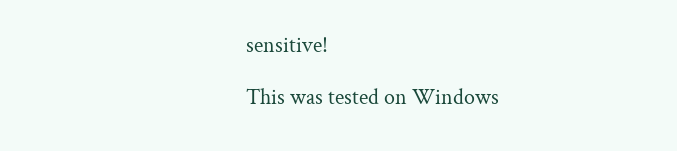sensitive!

This was tested on Windows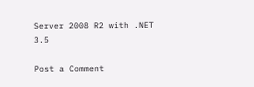Server 2008 R2 with .NET 3.5

Post a Comment